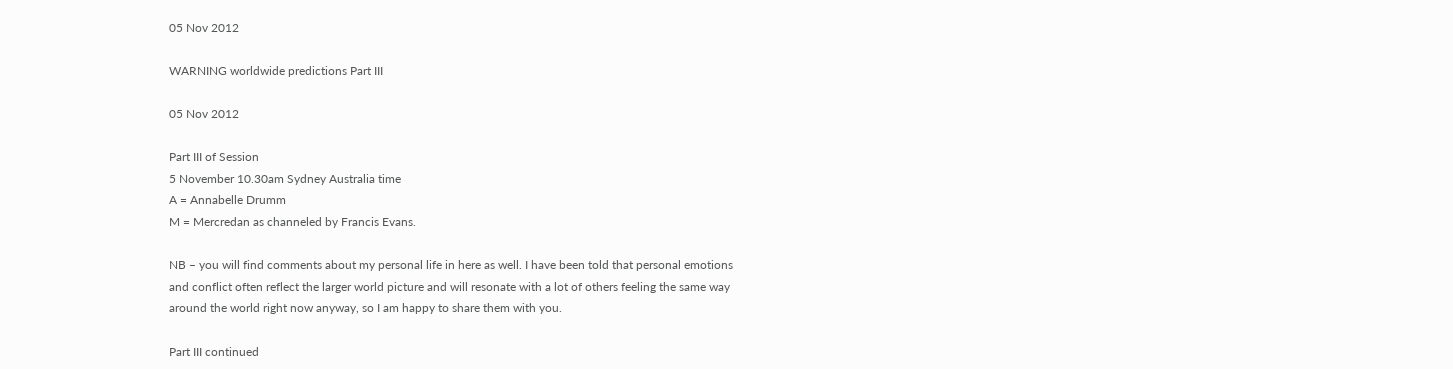05 Nov 2012

WARNING worldwide predictions Part III

05 Nov 2012

Part III of Session
5 November 10.30am Sydney Australia time
A = Annabelle Drumm
M = Mercredan as channeled by Francis Evans.

NB – you will find comments about my personal life in here as well. I have been told that personal emotions and conflict often reflect the larger world picture and will resonate with a lot of others feeling the same way around the world right now anyway, so I am happy to share them with you.

Part III continued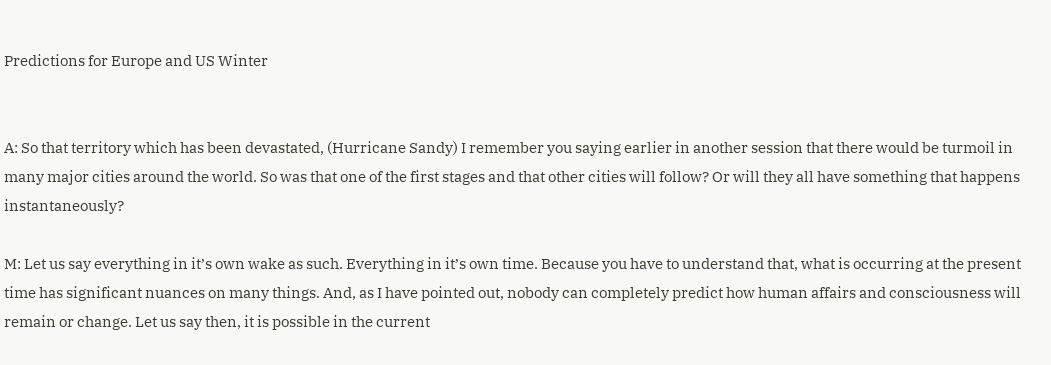Predictions for Europe and US Winter


A: So that territory which has been devastated, (Hurricane Sandy) I remember you saying earlier in another session that there would be turmoil in many major cities around the world. So was that one of the first stages and that other cities will follow? Or will they all have something that happens instantaneously?

M: Let us say everything in it’s own wake as such. Everything in it’s own time. Because you have to understand that, what is occurring at the present time has significant nuances on many things. And, as I have pointed out, nobody can completely predict how human affairs and consciousness will remain or change. Let us say then, it is possible in the current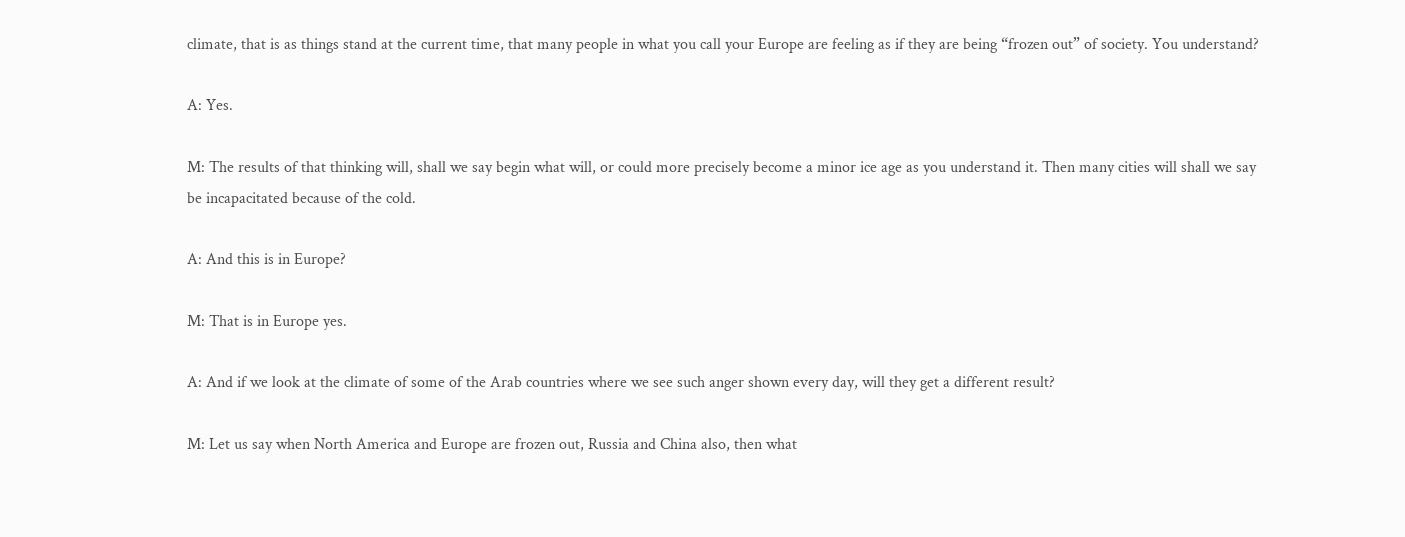climate, that is as things stand at the current time, that many people in what you call your Europe are feeling as if they are being “frozen out” of society. You understand?

A: Yes.

M: The results of that thinking will, shall we say begin what will, or could more precisely become a minor ice age as you understand it. Then many cities will shall we say be incapacitated because of the cold.

A: And this is in Europe?

M: That is in Europe yes.

A: And if we look at the climate of some of the Arab countries where we see such anger shown every day, will they get a different result?

M: Let us say when North America and Europe are frozen out, Russia and China also, then what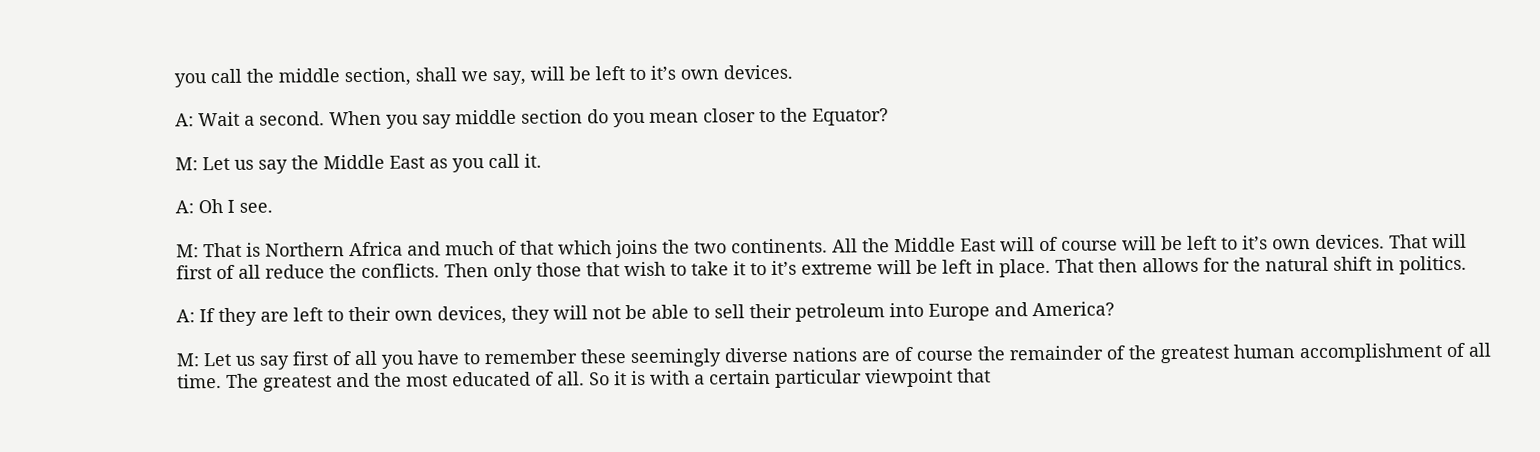you call the middle section, shall we say, will be left to it’s own devices.

A: Wait a second. When you say middle section do you mean closer to the Equator?

M: Let us say the Middle East as you call it.

A: Oh I see.

M: That is Northern Africa and much of that which joins the two continents. All the Middle East will of course will be left to it’s own devices. That will first of all reduce the conflicts. Then only those that wish to take it to it’s extreme will be left in place. That then allows for the natural shift in politics.

A: If they are left to their own devices, they will not be able to sell their petroleum into Europe and America?

M: Let us say first of all you have to remember these seemingly diverse nations are of course the remainder of the greatest human accomplishment of all time. The greatest and the most educated of all. So it is with a certain particular viewpoint that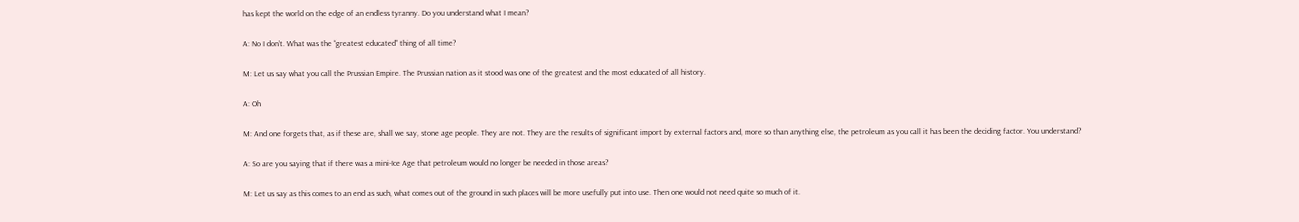has kept the world on the edge of an endless tyranny. Do you understand what I mean?

A: No I don’t. What was the “greatest educated” thing of all time?

M: Let us say what you call the Prussian Empire. The Prussian nation as it stood was one of the greatest and the most educated of all history.

A: Oh

M: And one forgets that, as if these are, shall we say, stone age people. They are not. They are the results of significant import by external factors and, more so than anything else, the petroleum as you call it has been the deciding factor. You understand?

A: So are you saying that if there was a mini-Ice Age that petroleum would no longer be needed in those areas?

M: Let us say as this comes to an end as such, what comes out of the ground in such places will be more usefully put into use. Then one would not need quite so much of it.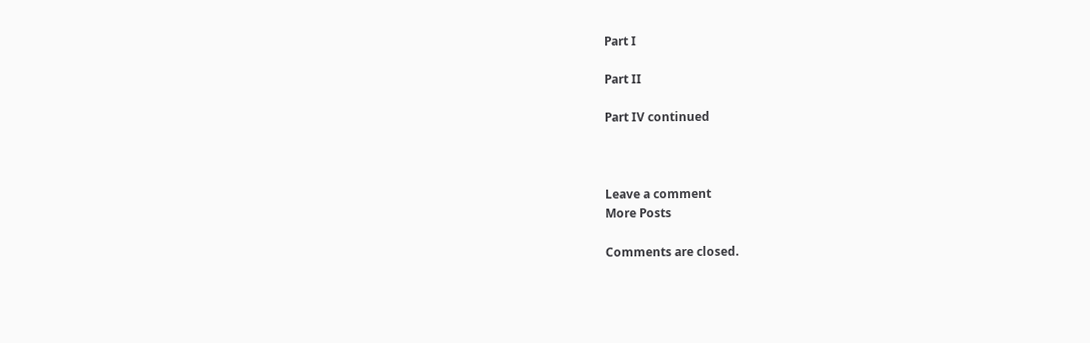Part I

Part II

Part IV continued



Leave a comment
More Posts

Comments are closed.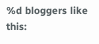%d bloggers like this: